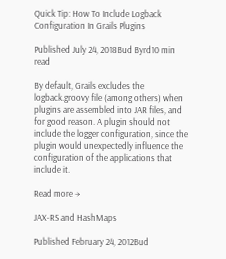Quick Tip: How To Include Logback Configuration In Grails Plugins

Published July 24, 2018Bud Byrd10 min read

By default, Grails excludes the logback.groovy file (among others) when plugins are assembled into JAR files, and for good reason. A plugin should not include the logger configuration, since the plugin would unexpectedly influence the configuration of the applications that include it.

Read more →

JAX-RS and HashMaps

Published February 24, 2012Bud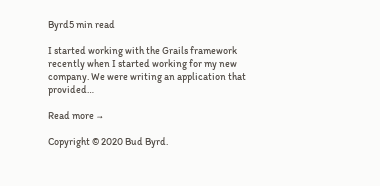Byrd5 min read

I started working with the Grails framework recently when I started working for my new company. We were writing an application that provided…

Read more →

Copyright © 2020 Bud Byrd.